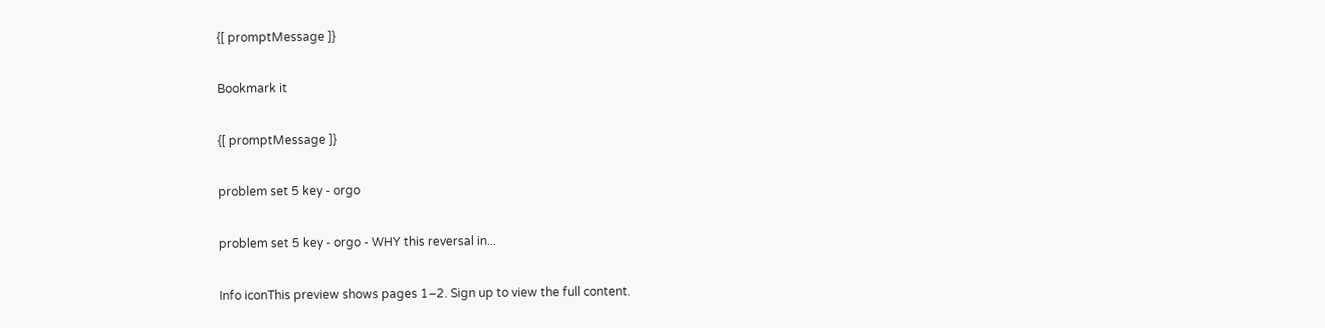{[ promptMessage ]}

Bookmark it

{[ promptMessage ]}

problem set 5 key - orgo

problem set 5 key - orgo - WHY this reversal in...

Info iconThis preview shows pages 1–2. Sign up to view the full content.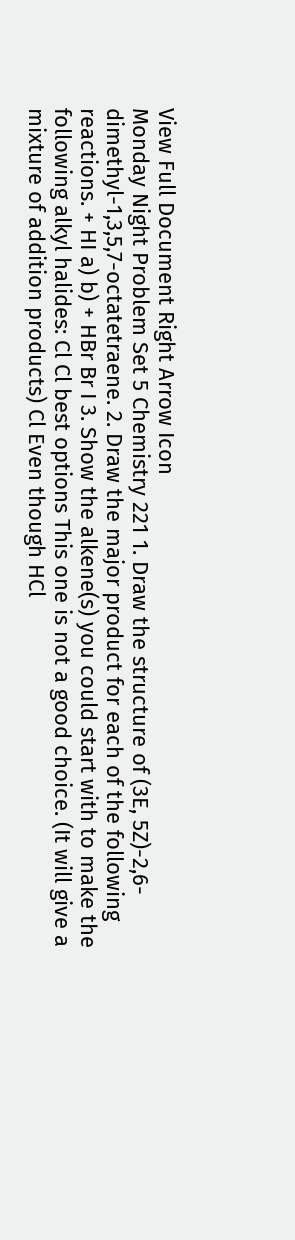View Full Document Right Arrow Icon
Monday Night Problem Set 5 Chemistry 221 1. Draw the structure of (3E, 5Z)-2,6-dimethyl-1,3,5,7-octatetraene. 2. Draw the major product for each of the following reactions. + HI a) b) + HBr Br I 3. Show the alkene(s) you could start with to make the following alkyl halides: Cl Cl best options This one is not a good choice. (It will give a mixture of addition products) Cl Even though HCl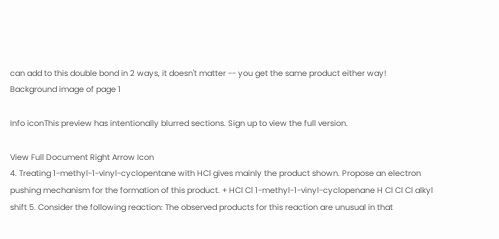can add to this double bond in 2 ways, it doesn't matter -- you get the same product either way!
Background image of page 1

Info iconThis preview has intentionally blurred sections. Sign up to view the full version.

View Full Document Right Arrow Icon
4. Treating 1-methyl-1-vinyl-cyclopentane with HCl gives mainly the product shown. Propose an electron pushing mechanism for the formation of this product. + HCl Cl 1-methyl-1-vinyl-cyclopenane H Cl Cl Cl alkyl shift 5. Consider the following reaction: The observed products for this reaction are unusual in that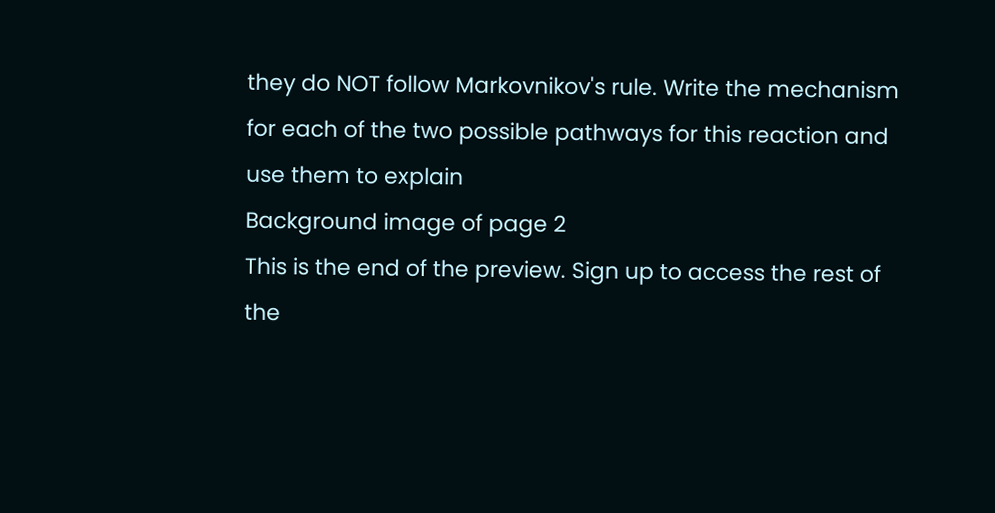they do NOT follow Markovnikov's rule. Write the mechanism for each of the two possible pathways for this reaction and use them to explain
Background image of page 2
This is the end of the preview. Sign up to access the rest of the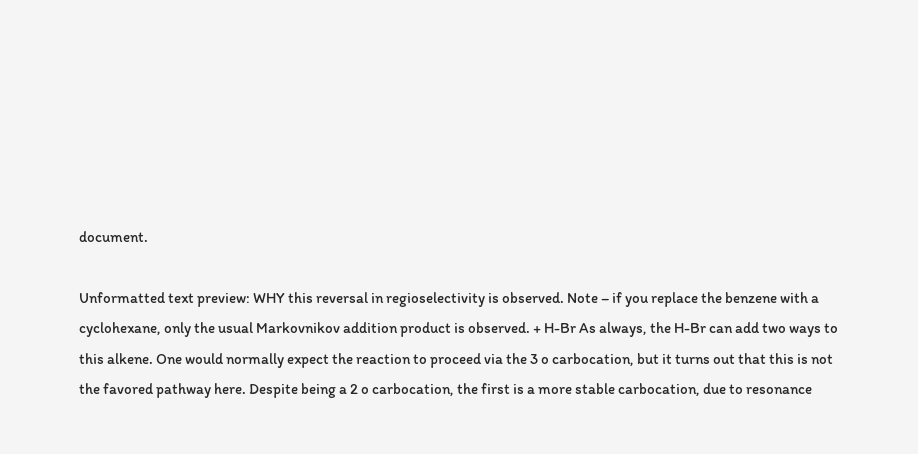document.

Unformatted text preview: WHY this reversal in regioselectivity is observed. Note – if you replace the benzene with a cyclohexane, only the usual Markovnikov addition product is observed. + H-Br As always, the H-Br can add two ways to this alkene. One would normally expect the reaction to proceed via the 3 o carbocation, but it turns out that this is not the favored pathway here. Despite being a 2 o carbocation, the first is a more stable carbocation, due to resonance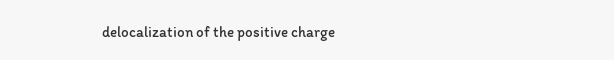delocalization of the positive charge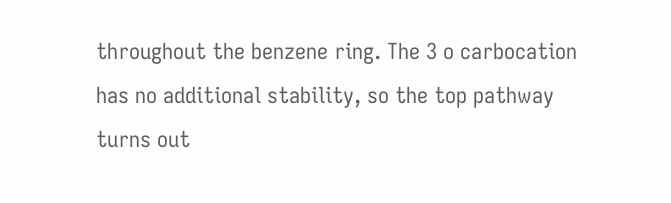throughout the benzene ring. The 3 o carbocation has no additional stability, so the top pathway turns out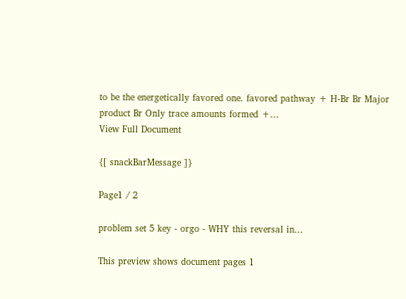to be the energetically favored one. favored pathway + H-Br Br Major product Br Only trace amounts formed +...
View Full Document

{[ snackBarMessage ]}

Page1 / 2

problem set 5 key - orgo - WHY this reversal in...

This preview shows document pages 1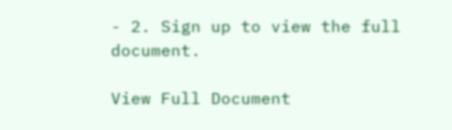- 2. Sign up to view the full document.

View Full Document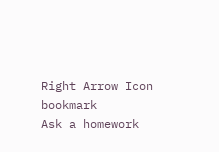Right Arrow Icon bookmark
Ask a homework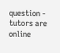question - tutors are online